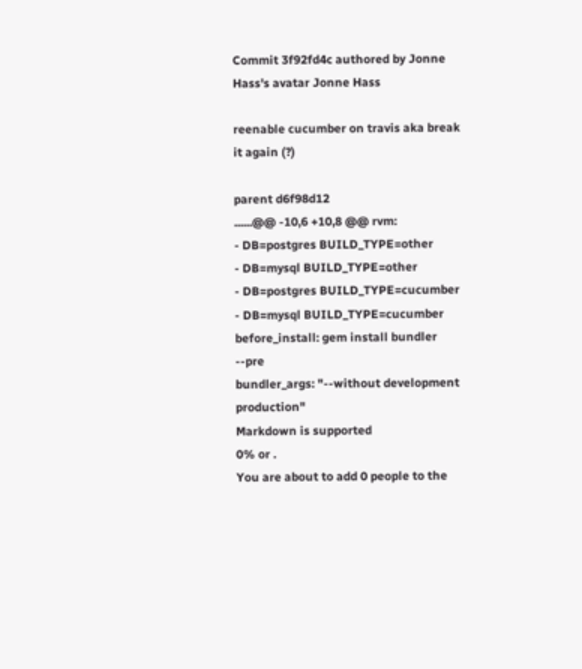Commit 3f92fd4c authored by Jonne Hass's avatar Jonne Hass

reenable cucumber on travis aka break it again (?)

parent d6f98d12
......@@ -10,6 +10,8 @@ rvm:
- DB=postgres BUILD_TYPE=other
- DB=mysql BUILD_TYPE=other
- DB=postgres BUILD_TYPE=cucumber
- DB=mysql BUILD_TYPE=cucumber
before_install: gem install bundler --pre
bundler_args: "--without development production"
Markdown is supported
0% or .
You are about to add 0 people to the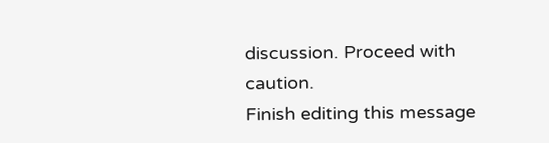discussion. Proceed with caution.
Finish editing this message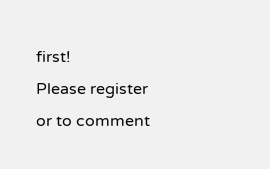first!
Please register or to comment